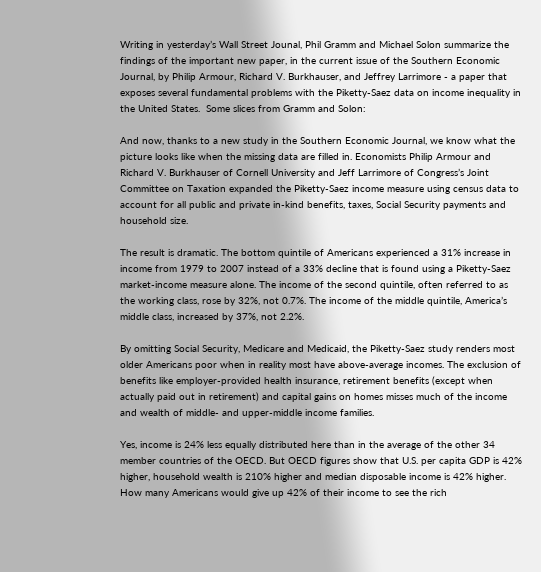Writing in yesterday’s Wall Street Jounal, Phil Gramm and Michael Solon summarize the findings of the important new paper, in the current issue of the Southern Economic Journal, by Philip Armour, Richard V. Burkhauser, and Jeffrey Larrimore - a paper that exposes several fundamental problems with the Piketty-Saez data on income inequality in the United States.  Some slices from Gramm and Solon:

And now, thanks to a new study in the Southern Economic Journal, we know what the picture looks like when the missing data are filled in. Economists Philip Armour and Richard V. Burkhauser of Cornell University and Jeff Larrimore of Congress’s Joint Committee on Taxation expanded the Piketty-Saez income measure using census data to account for all public and private in-kind benefits, taxes, Social Security payments and household size.

The result is dramatic. The bottom quintile of Americans experienced a 31% increase in income from 1979 to 2007 instead of a 33% decline that is found using a Piketty-Saez market-income measure alone. The income of the second quintile, often referred to as the working class, rose by 32%, not 0.7%. The income of the middle quintile, America’s middle class, increased by 37%, not 2.2%.

By omitting Social Security, Medicare and Medicaid, the Piketty-Saez study renders most older Americans poor when in reality most have above-average incomes. The exclusion of benefits like employer-provided health insurance, retirement benefits (except when actually paid out in retirement) and capital gains on homes misses much of the income and wealth of middle- and upper-middle income families.

Yes, income is 24% less equally distributed here than in the average of the other 34 member countries of the OECD. But OECD figures show that U.S. per capita GDP is 42% higher, household wealth is 210% higher and median disposable income is 42% higher. How many Americans would give up 42% of their income to see the rich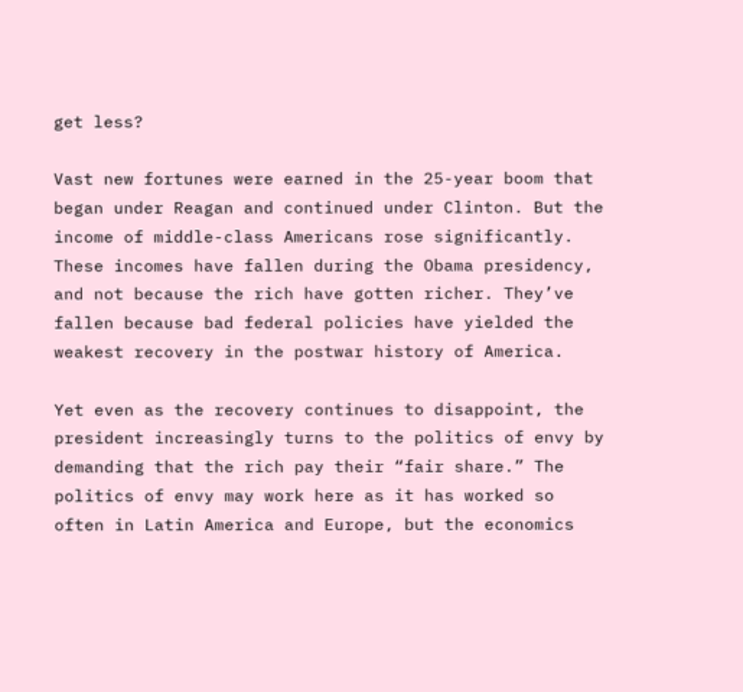get less?

Vast new fortunes were earned in the 25-year boom that began under Reagan and continued under Clinton. But the income of middle-class Americans rose significantly. These incomes have fallen during the Obama presidency, and not because the rich have gotten richer. They’ve fallen because bad federal policies have yielded the weakest recovery in the postwar history of America.

Yet even as the recovery continues to disappoint, the president increasingly turns to the politics of envy by demanding that the rich pay their “fair share.” The politics of envy may work here as it has worked so often in Latin America and Europe, but the economics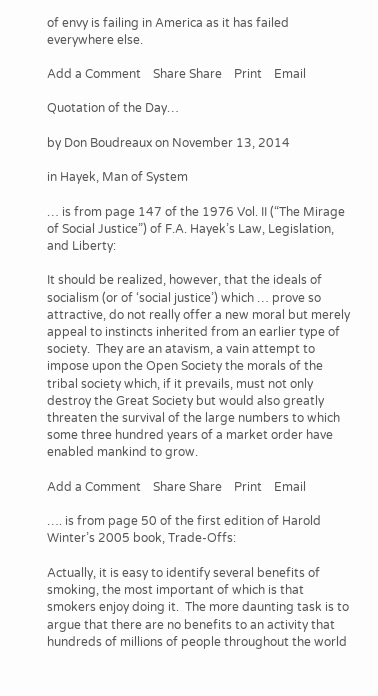of envy is failing in America as it has failed everywhere else.

Add a Comment    Share Share    Print    Email

Quotation of the Day…

by Don Boudreaux on November 13, 2014

in Hayek, Man of System

… is from page 147 of the 1976 Vol. II (“The Mirage of Social Justice”) of F.A. Hayek’s Law, Legislation, and Liberty:

It should be realized, however, that the ideals of socialism (or of ‘social justice’) which … prove so attractive, do not really offer a new moral but merely appeal to instincts inherited from an earlier type of society.  They are an atavism, a vain attempt to impose upon the Open Society the morals of the tribal society which, if it prevails, must not only destroy the Great Society but would also greatly threaten the survival of the large numbers to which some three hundred years of a market order have enabled mankind to grow.

Add a Comment    Share Share    Print    Email

…. is from page 50 of the first edition of Harold Winter’s 2005 book, Trade-Offs:

Actually, it is easy to identify several benefits of smoking, the most important of which is that smokers enjoy doing it.  The more daunting task is to argue that there are no benefits to an activity that hundreds of millions of people throughout the world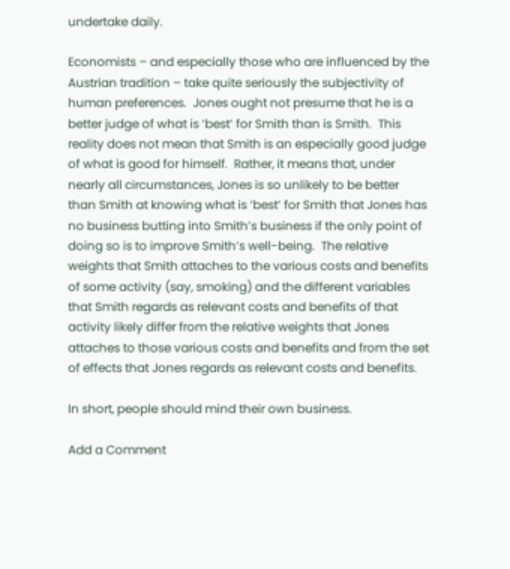undertake daily.

Economists – and especially those who are influenced by the Austrian tradition – take quite seriously the subjectivity of human preferences.  Jones ought not presume that he is a better judge of what is ‘best’ for Smith than is Smith.  This reality does not mean that Smith is an especially good judge of what is good for himself.  Rather, it means that, under nearly all circumstances, Jones is so unlikely to be better than Smith at knowing what is ‘best’ for Smith that Jones has no business butting into Smith’s business if the only point of doing so is to improve Smith’s well-being.  The relative weights that Smith attaches to the various costs and benefits of some activity (say, smoking) and the different variables that Smith regards as relevant costs and benefits of that activity likely differ from the relative weights that Jones attaches to those various costs and benefits and from the set of effects that Jones regards as relevant costs and benefits.

In short, people should mind their own business.

Add a Comment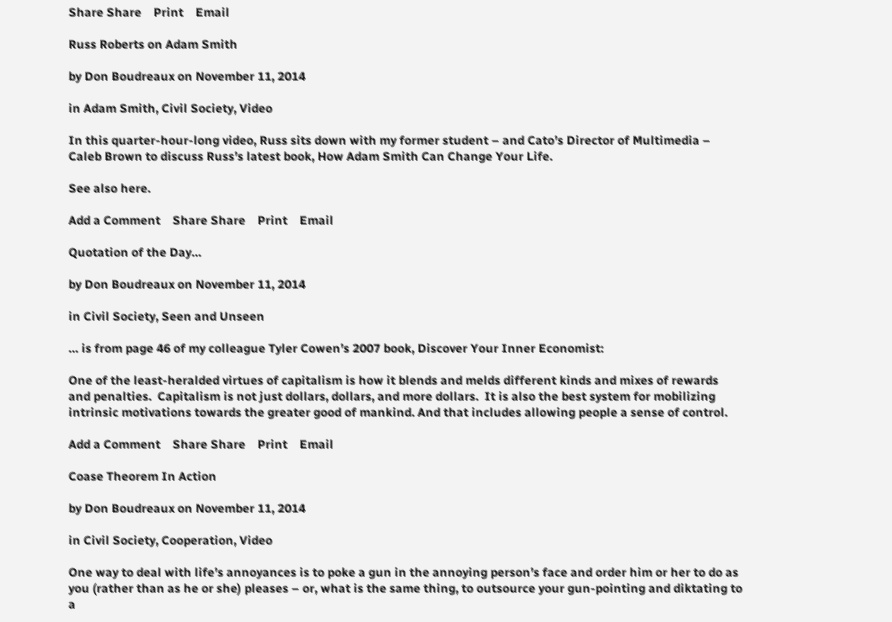Share Share    Print    Email

Russ Roberts on Adam Smith

by Don Boudreaux on November 11, 2014

in Adam Smith, Civil Society, Video

In this quarter-hour-long video, Russ sits down with my former student – and Cato’s Director of Multimedia – Caleb Brown to discuss Russ’s latest book, How Adam Smith Can Change Your Life.

See also here.

Add a Comment    Share Share    Print    Email

Quotation of the Day…

by Don Boudreaux on November 11, 2014

in Civil Society, Seen and Unseen

… is from page 46 of my colleague Tyler Cowen’s 2007 book, Discover Your Inner Economist:

One of the least-heralded virtues of capitalism is how it blends and melds different kinds and mixes of rewards and penalties.  Capitalism is not just dollars, dollars, and more dollars.  It is also the best system for mobilizing intrinsic motivations towards the greater good of mankind. And that includes allowing people a sense of control.

Add a Comment    Share Share    Print    Email

Coase Theorem In Action

by Don Boudreaux on November 11, 2014

in Civil Society, Cooperation, Video

One way to deal with life’s annoyances is to poke a gun in the annoying person’s face and order him or her to do as you (rather than as he or she) pleases – or, what is the same thing, to outsource your gun-pointing and diktating to a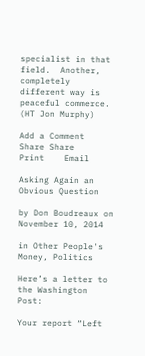specialist in that field.  Another, completely different way is peaceful commerce.  (HT Jon Murphy)

Add a Comment    Share Share    Print    Email

Asking Again an Obvious Question

by Don Boudreaux on November 10, 2014

in Other People's Money, Politics

Here’s a letter to the Washington Post:

Your report “Left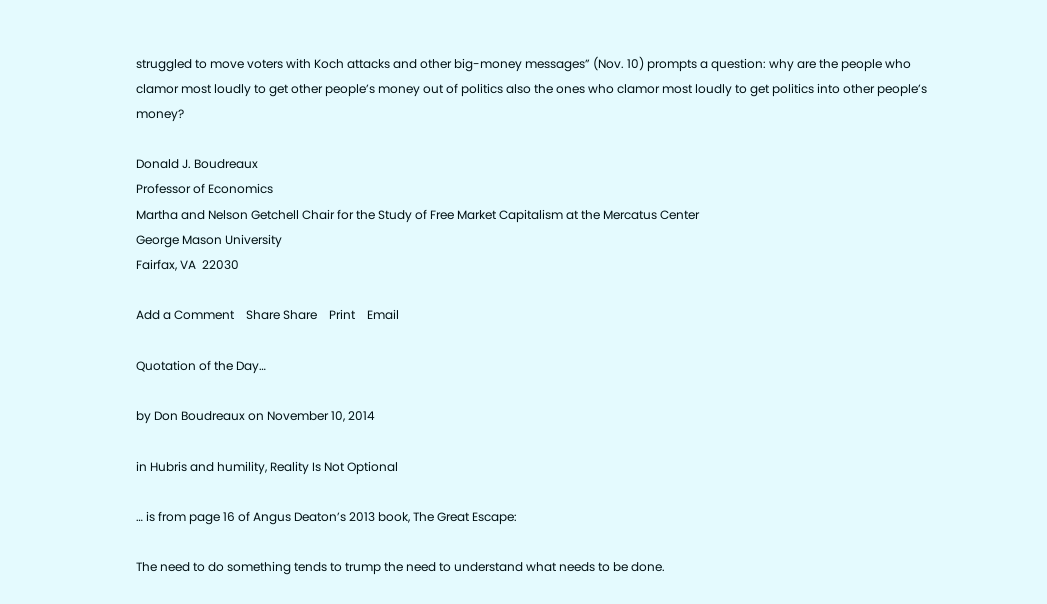struggled to move voters with Koch attacks and other big-money messages” (Nov. 10) prompts a question: why are the people who clamor most loudly to get other people’s money out of politics also the ones who clamor most loudly to get politics into other people’s money?

Donald J. Boudreaux
Professor of Economics
Martha and Nelson Getchell Chair for the Study of Free Market Capitalism at the Mercatus Center
George Mason University
Fairfax, VA  22030

Add a Comment    Share Share    Print    Email

Quotation of the Day…

by Don Boudreaux on November 10, 2014

in Hubris and humility, Reality Is Not Optional

… is from page 16 of Angus Deaton’s 2013 book, The Great Escape:

The need to do something tends to trump the need to understand what needs to be done.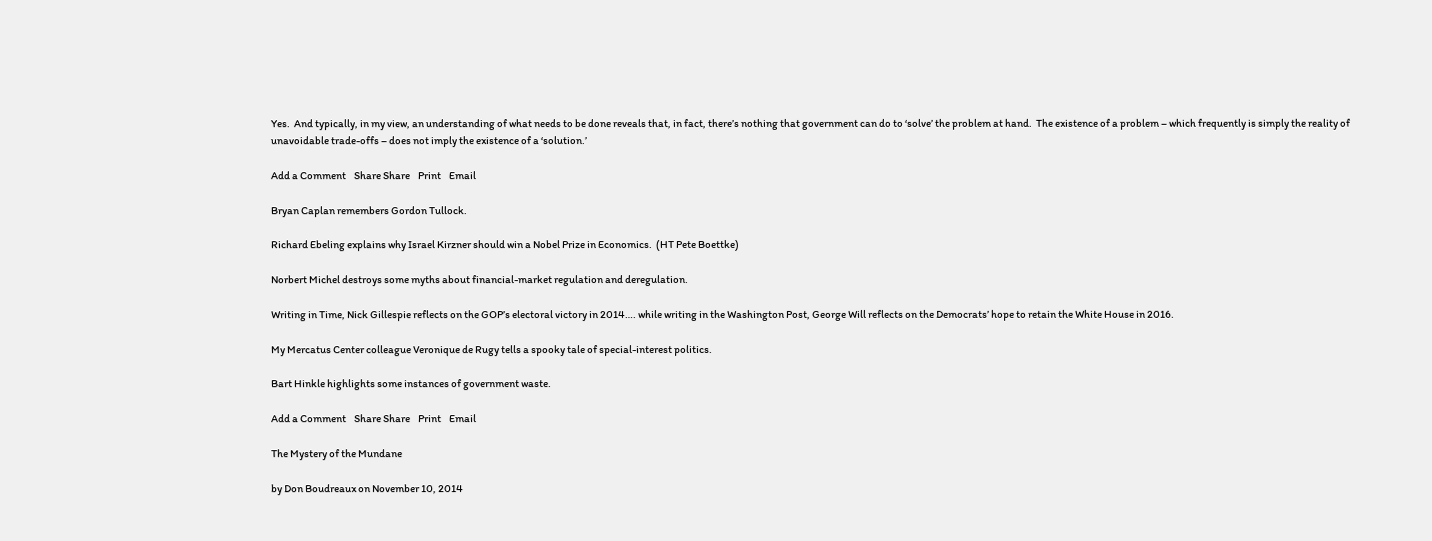Yes.  And typically, in my view, an understanding of what needs to be done reveals that, in fact, there’s nothing that government can do to ‘solve’ the problem at hand.  The existence of a problem – which frequently is simply the reality of unavoidable trade-offs – does not imply the existence of a ‘solution.’

Add a Comment    Share Share    Print    Email

Bryan Caplan remembers Gordon Tullock.

Richard Ebeling explains why Israel Kirzner should win a Nobel Prize in Economics.  (HT Pete Boettke)

Norbert Michel destroys some myths about financial-market regulation and deregulation.

Writing in Time, Nick Gillespie reflects on the GOP’s electoral victory in 2014…. while writing in the Washington Post, George Will reflects on the Democrats’ hope to retain the White House in 2016.

My Mercatus Center colleague Veronique de Rugy tells a spooky tale of special-interest politics.

Bart Hinkle highlights some instances of government waste.

Add a Comment    Share Share    Print    Email

The Mystery of the Mundane

by Don Boudreaux on November 10, 2014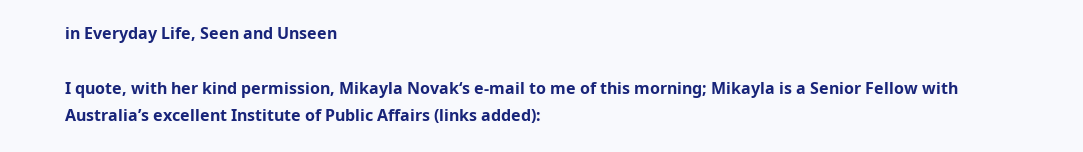in Everyday Life, Seen and Unseen

I quote, with her kind permission, Mikayla Novak‘s e-mail to me of this morning; Mikayla is a Senior Fellow with Australia’s excellent Institute of Public Affairs (links added):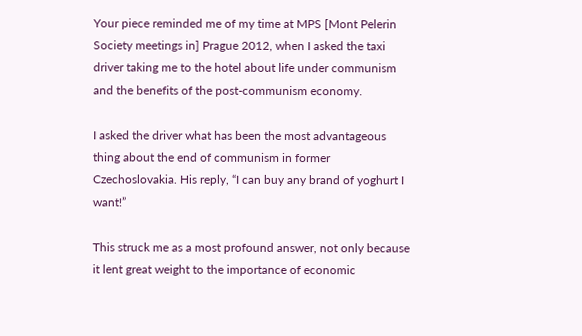Your piece reminded me of my time at MPS [Mont Pelerin Society meetings in] Prague 2012, when I asked the taxi driver taking me to the hotel about life under communism and the benefits of the post-communism economy.

I asked the driver what has been the most advantageous thing about the end of communism in former Czechoslovakia. His reply, “I can buy any brand of yoghurt I want!”

This struck me as a most profound answer, not only because it lent great weight to the importance of economic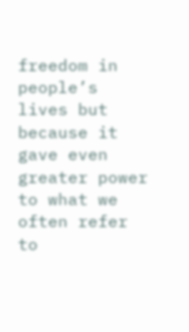freedom in people’s lives but because it gave even greater power to what we often refer to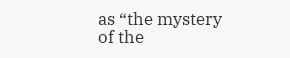as “the mystery of the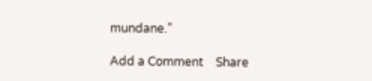mundane.”

Add a Comment    Share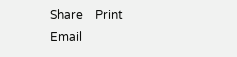Share    Print    Email